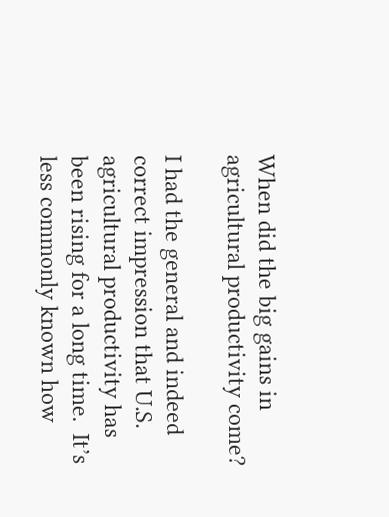When did the big gains in agricultural productivity come?

I had the general and indeed correct impression that U.S. agricultural productivity has been rising for a long time.  It’s less commonly known how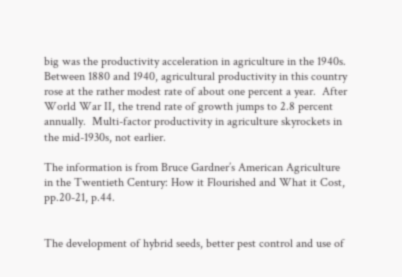big was the productivity acceleration in agriculture in the 1940s. Between 1880 and 1940, agricultural productivity in this country rose at the rather modest rate of about one percent a year.  After World War II, the trend rate of growth jumps to 2.8 percent annually.  Multi-factor productivity in agriculture skyrockets in the mid-1930s, not earlier.

The information is from Bruce Gardner’s American Agriculture in the Twentieth Century: How it Flourished and What it Cost, pp.20-21, p.44.


The development of hybrid seeds, better pest control and use of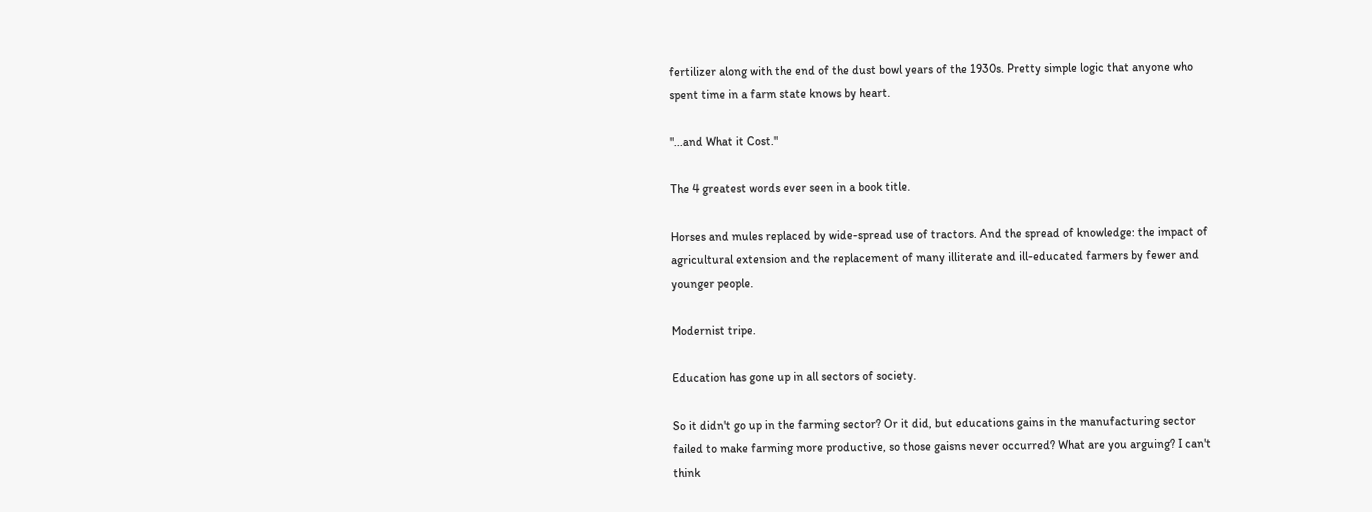fertilizer along with the end of the dust bowl years of the 1930s. Pretty simple logic that anyone who spent time in a farm state knows by heart.

"...and What it Cost."

The 4 greatest words ever seen in a book title.

Horses and mules replaced by wide-spread use of tractors. And the spread of knowledge: the impact of agricultural extension and the replacement of many illiterate and ill-educated farmers by fewer and younger people.

Modernist tripe.

Education has gone up in all sectors of society.

So it didn't go up in the farming sector? Or it did, but educations gains in the manufacturing sector failed to make farming more productive, so those gaisns never occurred? What are you arguing? I can't think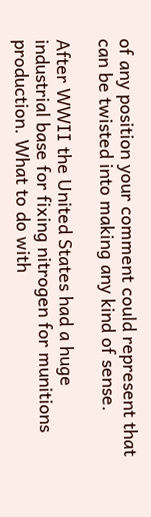of any position your comment could represent that can be twisted into making any kind of sense.

After WWII the United States had a huge industrial base for fixing nitrogen for munitions production. What to do with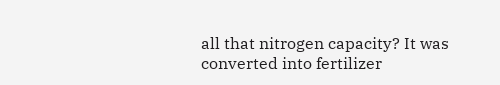all that nitrogen capacity? It was converted into fertilizer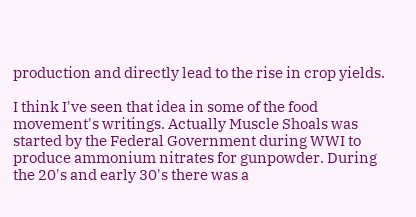production and directly lead to the rise in crop yields.

I think I've seen that idea in some of the food movement's writings. Actually Muscle Shoals was started by the Federal Government during WWI to produce ammonium nitrates for gunpowder. During the 20's and early 30's there was a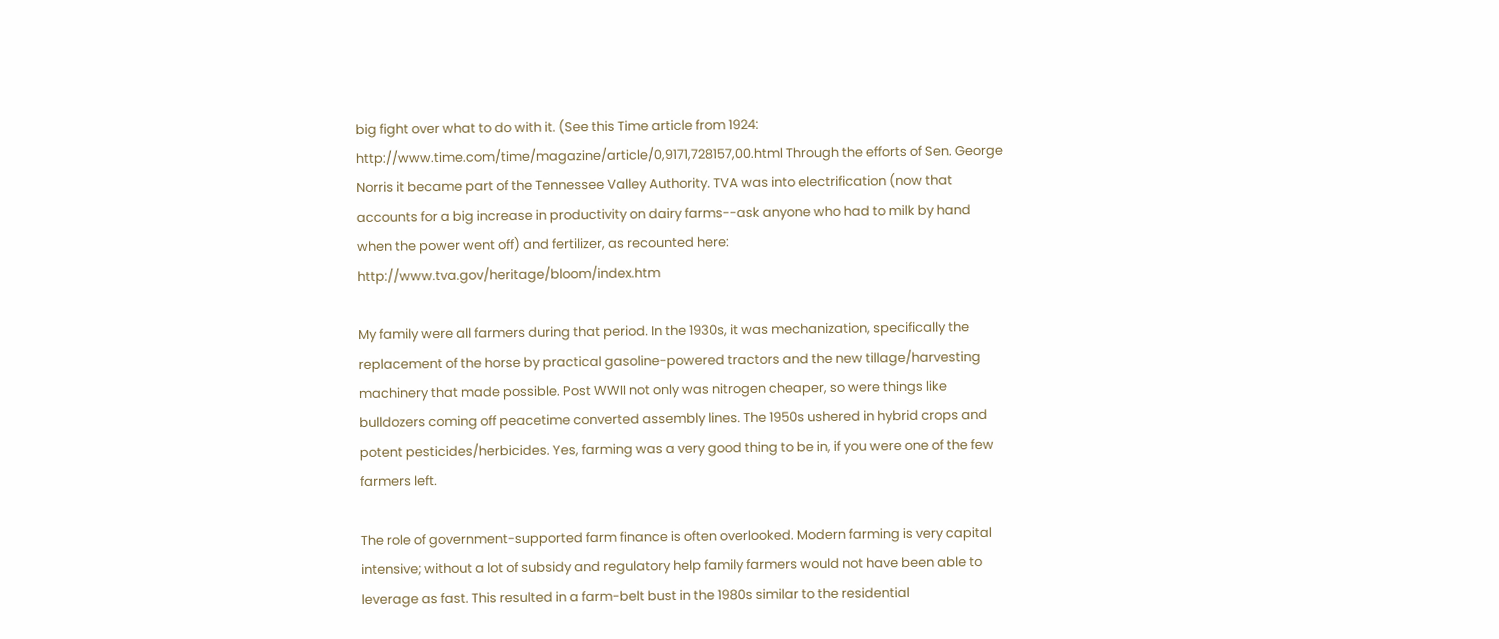big fight over what to do with it. (See this Time article from 1924: http://www.time.com/time/magazine/article/0,9171,728157,00.html Through the efforts of Sen. George Norris it became part of the Tennessee Valley Authority. TVA was into electrification (now that accounts for a big increase in productivity on dairy farms--ask anyone who had to milk by hand when the power went off) and fertilizer, as recounted here: http://www.tva.gov/heritage/bloom/index.htm

My family were all farmers during that period. In the 1930s, it was mechanization, specifically the replacement of the horse by practical gasoline-powered tractors and the new tillage/harvesting machinery that made possible. Post WWII not only was nitrogen cheaper, so were things like bulldozers coming off peacetime converted assembly lines. The 1950s ushered in hybrid crops and potent pesticides/herbicides. Yes, farming was a very good thing to be in, if you were one of the few farmers left.

The role of government-supported farm finance is often overlooked. Modern farming is very capital intensive; without a lot of subsidy and regulatory help family farmers would not have been able to leverage as fast. This resulted in a farm-belt bust in the 1980s similar to the residential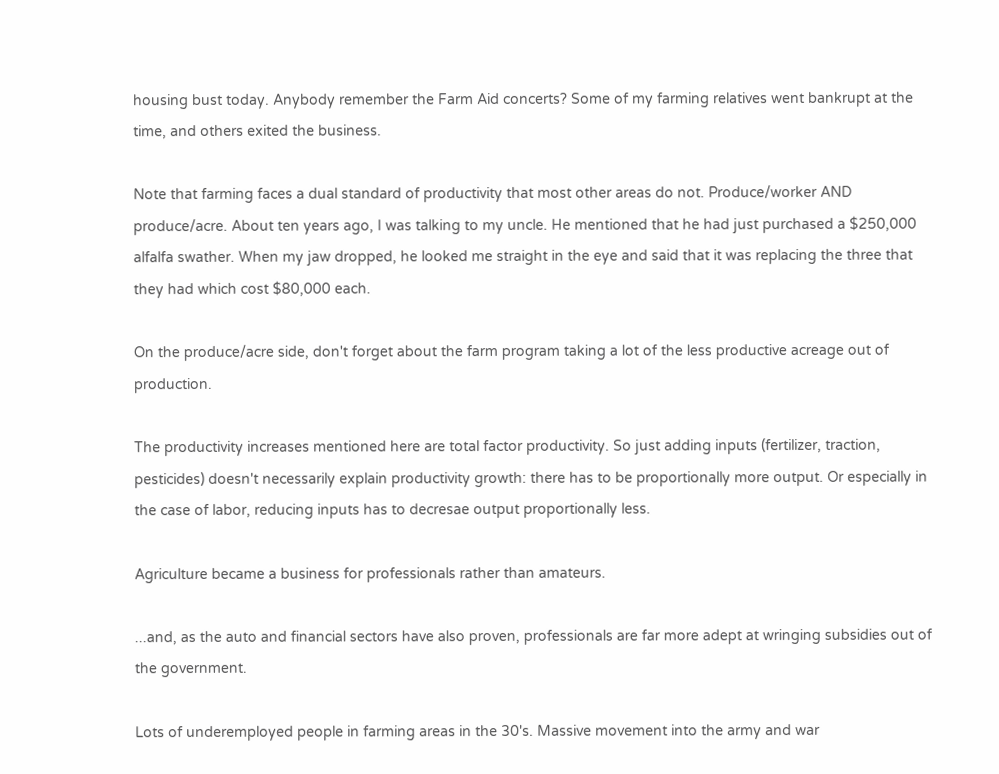housing bust today. Anybody remember the Farm Aid concerts? Some of my farming relatives went bankrupt at the time, and others exited the business.

Note that farming faces a dual standard of productivity that most other areas do not. Produce/worker AND produce/acre. About ten years ago, I was talking to my uncle. He mentioned that he had just purchased a $250,000 alfalfa swather. When my jaw dropped, he looked me straight in the eye and said that it was replacing the three that they had which cost $80,000 each.

On the produce/acre side, don't forget about the farm program taking a lot of the less productive acreage out of production.

The productivity increases mentioned here are total factor productivity. So just adding inputs (fertilizer, traction, pesticides) doesn't necessarily explain productivity growth: there has to be proportionally more output. Or especially in the case of labor, reducing inputs has to decresae output proportionally less.

Agriculture became a business for professionals rather than amateurs.

...and, as the auto and financial sectors have also proven, professionals are far more adept at wringing subsidies out of the government.

Lots of underemployed people in farming areas in the 30's. Massive movement into the army and war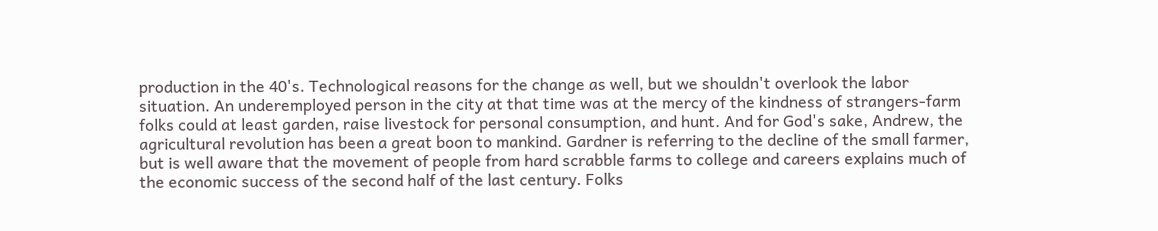production in the 40's. Technological reasons for the change as well, but we shouldn't overlook the labor situation. An underemployed person in the city at that time was at the mercy of the kindness of strangers-farm folks could at least garden, raise livestock for personal consumption, and hunt. And for God's sake, Andrew, the agricultural revolution has been a great boon to mankind. Gardner is referring to the decline of the small farmer, but is well aware that the movement of people from hard scrabble farms to college and careers explains much of the economic success of the second half of the last century. Folks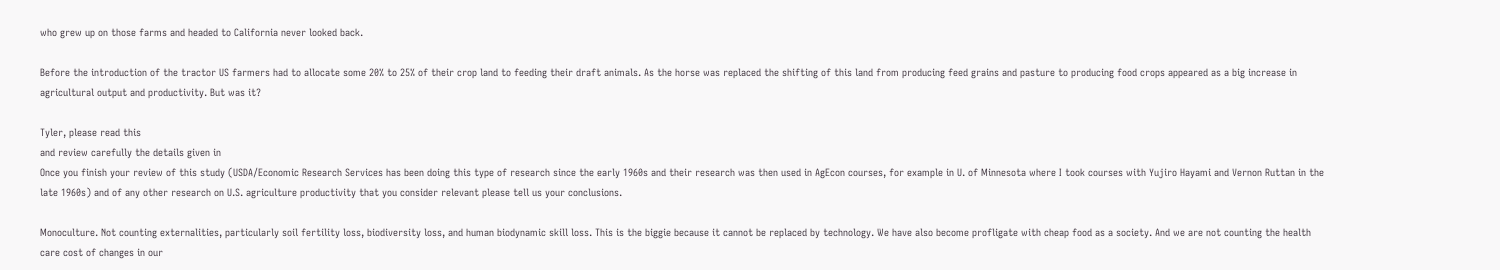who grew up on those farms and headed to California never looked back.

Before the introduction of the tractor US farmers had to allocate some 20% to 25% of their crop land to feeding their draft animals. As the horse was replaced the shifting of this land from producing feed grains and pasture to producing food crops appeared as a big increase in agricultural output and productivity. But was it?

Tyler, please read this
and review carefully the details given in
Once you finish your review of this study (USDA/Economic Research Services has been doing this type of research since the early 1960s and their research was then used in AgEcon courses, for example in U. of Minnesota where I took courses with Yujiro Hayami and Vernon Ruttan in the late 1960s) and of any other research on U.S. agriculture productivity that you consider relevant please tell us your conclusions.

Monoculture. Not counting externalities, particularly soil fertility loss, biodiversity loss, and human biodynamic skill loss. This is the biggie because it cannot be replaced by technology. We have also become profligate with cheap food as a society. And we are not counting the health care cost of changes in our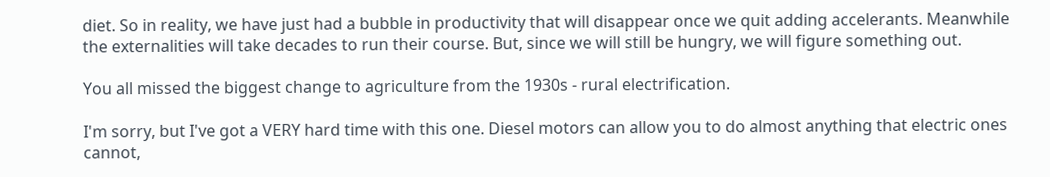diet. So in reality, we have just had a bubble in productivity that will disappear once we quit adding accelerants. Meanwhile the externalities will take decades to run their course. But, since we will still be hungry, we will figure something out.

You all missed the biggest change to agriculture from the 1930s - rural electrification.

I'm sorry, but I've got a VERY hard time with this one. Diesel motors can allow you to do almost anything that electric ones cannot,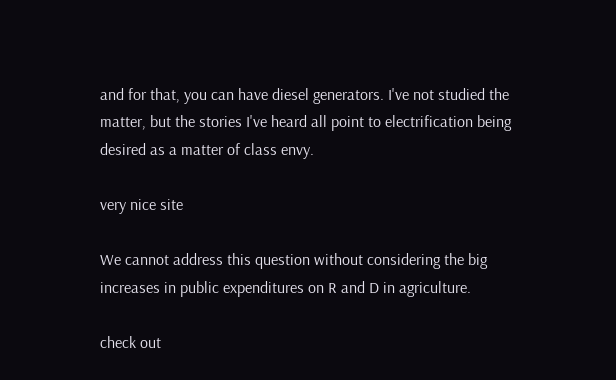and for that, you can have diesel generators. I've not studied the matter, but the stories I've heard all point to electrification being desired as a matter of class envy.

very nice site

We cannot address this question without considering the big increases in public expenditures on R and D in agriculture.

check out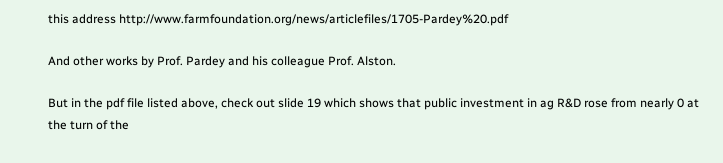this address http://www.farmfoundation.org/news/articlefiles/1705-Pardey%20.pdf

And other works by Prof. Pardey and his colleague Prof. Alston.

But in the pdf file listed above, check out slide 19 which shows that public investment in ag R&D rose from nearly 0 at the turn of the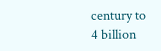century to 4 billion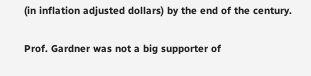(in inflation adjusted dollars) by the end of the century.

Prof. Gardner was not a big supporter of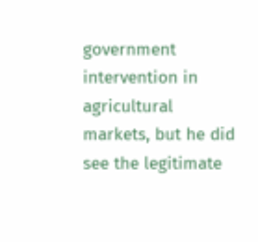government intervention in agricultural markets, but he did see the legitimate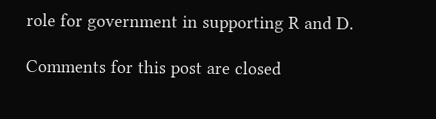role for government in supporting R and D.

Comments for this post are closed